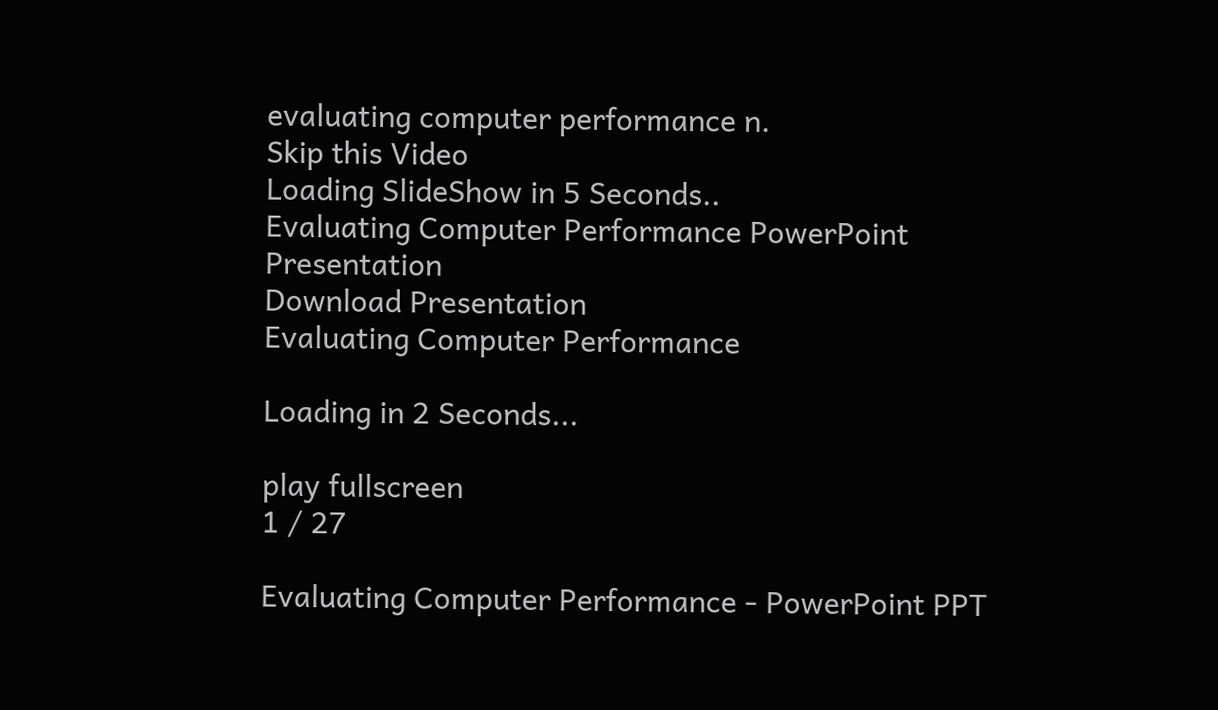evaluating computer performance n.
Skip this Video
Loading SlideShow in 5 Seconds..
Evaluating Computer Performance PowerPoint Presentation
Download Presentation
Evaluating Computer Performance

Loading in 2 Seconds...

play fullscreen
1 / 27

Evaluating Computer Performance - PowerPoint PPT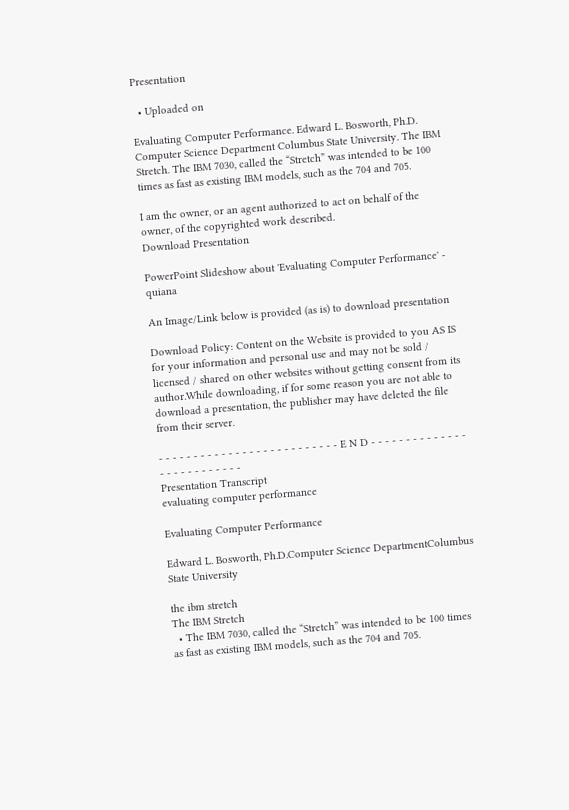Presentation

  • Uploaded on

Evaluating Computer Performance. Edward L. Bosworth, Ph.D. Computer Science Department Columbus State University. The IBM Stretch. The IBM 7030, called the “Stretch” was intended to be 100 times as fast as existing IBM models, such as the 704 and 705.

I am the owner, or an agent authorized to act on behalf of the owner, of the copyrighted work described.
Download Presentation

PowerPoint Slideshow about 'Evaluating Computer Performance' - quiana

An Image/Link below is provided (as is) to download presentation

Download Policy: Content on the Website is provided to you AS IS for your information and personal use and may not be sold / licensed / shared on other websites without getting consent from its author.While downloading, if for some reason you are not able to download a presentation, the publisher may have deleted the file from their server.

- - - - - - - - - - - - - - - - - - - - - - - - - - E N D - - - - - - - - - - - - - - - - - - - - - - - - - -
Presentation Transcript
evaluating computer performance

Evaluating Computer Performance

Edward L. Bosworth, Ph.D.Computer Science DepartmentColumbus State University

the ibm stretch
The IBM Stretch
  • The IBM 7030, called the “Stretch” was intended to be 100 times as fast as existing IBM models, such as the 704 and 705.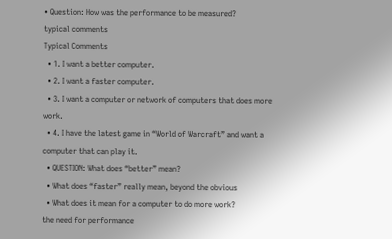• Question: How was the performance to be measured?
typical comments
Typical Comments
  • 1. I want a better computer.
  • 2. I want a faster computer.
  • 3. I want a computer or network of computers that does more work.
  • 4. I have the latest game in “World of Warcraft” and want a computer that can play it.
  • QUESTION: What does “better” mean?
  • What does “faster” really mean, beyond the obvious
  • What does it mean for a computer to do more work?
the need for performance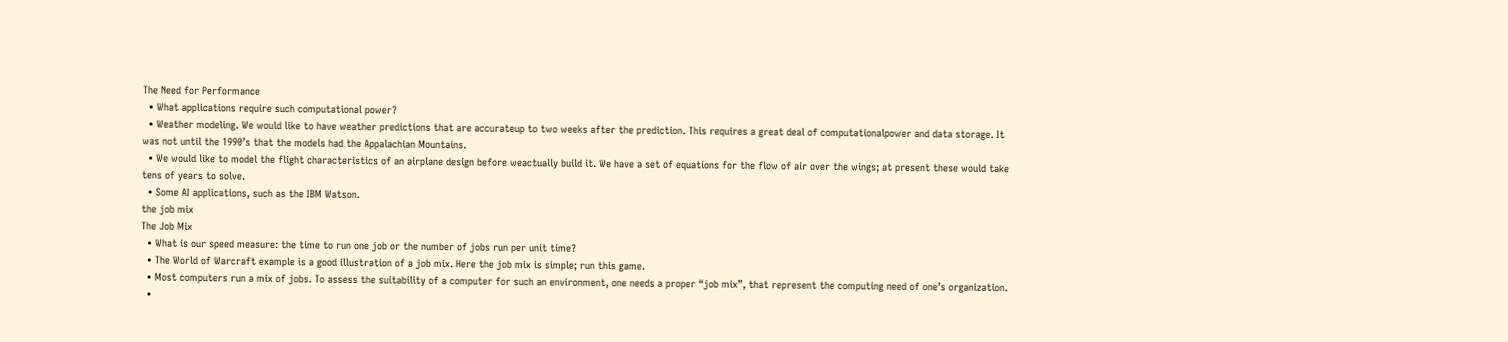The Need for Performance
  • What applications require such computational power?
  • Weather modeling. We would like to have weather predictions that are accurateup to two weeks after the prediction. This requires a great deal of computationalpower and data storage. It was not until the 1990’s that the models had the Appalachian Mountains.
  • We would like to model the flight characteristics of an airplane design before weactually build it. We have a set of equations for the flow of air over the wings; at present these would take tens of years to solve.
  • Some AI applications, such as the IBM Watson.
the job mix
The Job Mix
  • What is our speed measure: the time to run one job or the number of jobs run per unit time?
  • The World of Warcraft example is a good illustration of a job mix. Here the job mix is simple; run this game.
  • Most computers run a mix of jobs. To assess the suitability of a computer for such an environment, one needs a proper “job mix”, that represent the computing need of one’s organization.
  •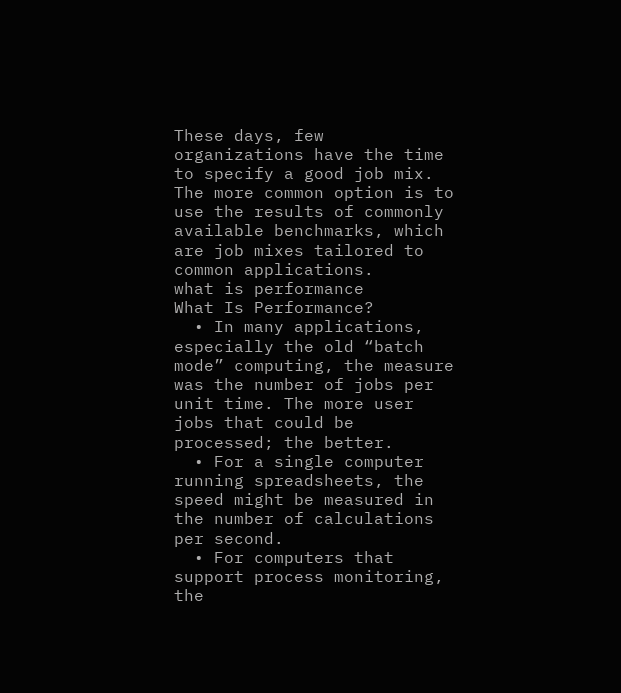These days, few organizations have the time to specify a good job mix. The more common option is to use the results of commonly available benchmarks, which are job mixes tailored to common applications.
what is performance
What Is Performance?
  • In many applications, especially the old “batch mode” computing, the measure was the number of jobs per unit time. The more user jobs that could be processed; the better.
  • For a single computer running spreadsheets, the speed might be measured in the number of calculations per second.
  • For computers that support process monitoring, the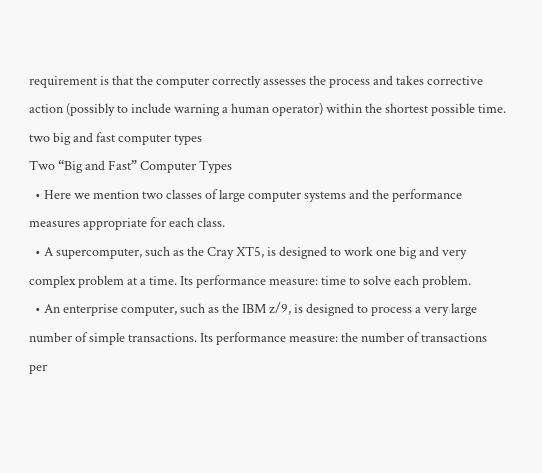requirement is that the computer correctly assesses the process and takes corrective action (possibly to include warning a human operator) within the shortest possible time.
two big and fast computer types
Two “Big and Fast” Computer Types
  • Here we mention two classes of large computer systems and the performance measures appropriate for each class.
  • A supercomputer, such as the Cray XT5, is designed to work one big and very complex problem at a time. Its performance measure: time to solve each problem.
  • An enterprise computer, such as the IBM z/9, is designed to process a very large number of simple transactions. Its performance measure: the number of transactions per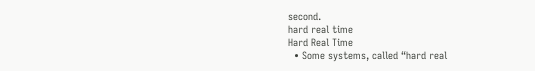second.
hard real time
Hard Real Time
  • Some systems, called “hard real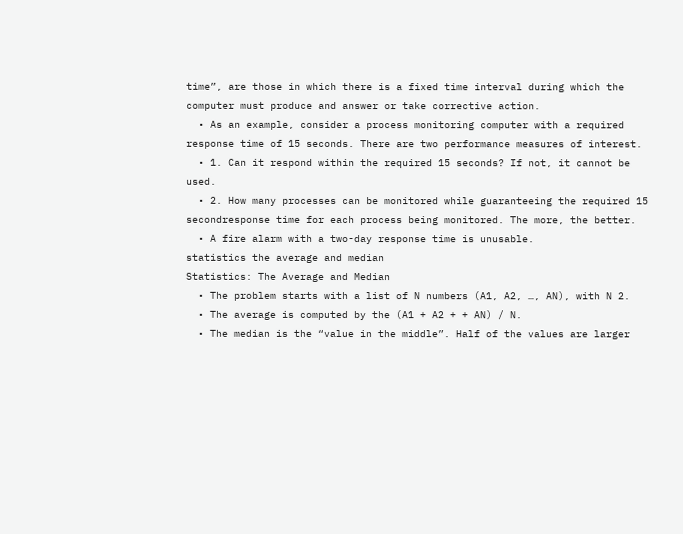time”, are those in which there is a fixed time interval during which the computer must produce and answer or take corrective action.
  • As an example, consider a process monitoring computer with a required response time of 15 seconds. There are two performance measures of interest.
  • 1. Can it respond within the required 15 seconds? If not, it cannot be used.
  • 2. How many processes can be monitored while guaranteeing the required 15 secondresponse time for each process being monitored. The more, the better.
  • A fire alarm with a two-day response time is unusable.
statistics the average and median
Statistics: The Average and Median
  • The problem starts with a list of N numbers (A1, A2, …, AN), with N 2.
  • The average is computed by the (A1 + A2 + + AN) / N.
  • The median is the “value in the middle”. Half of the values are larger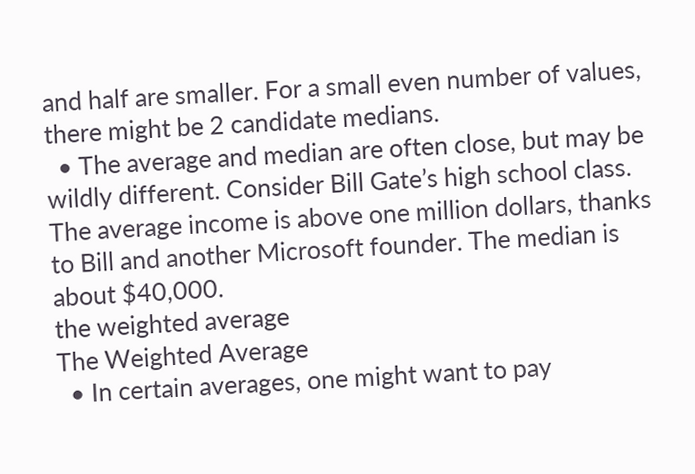and half are smaller. For a small even number of values, there might be 2 candidate medians.
  • The average and median are often close, but may be wildly different. Consider Bill Gate’s high school class. The average income is above one million dollars, thanks to Bill and another Microsoft founder. The median is about $40,000.
the weighted average
The Weighted Average
  • In certain averages, one might want to pay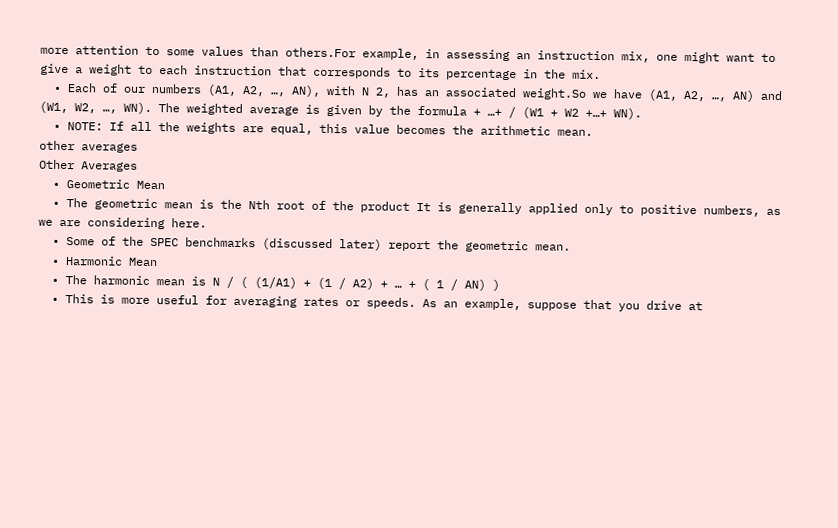more attention to some values than others.For example, in assessing an instruction mix, one might want to give a weight to each instruction that corresponds to its percentage in the mix.
  • Each of our numbers (A1, A2, …, AN), with N 2, has an associated weight.So we have (A1, A2, …, AN) and (W1, W2, …, WN). The weighted average is given by the formula + …+ / (W1 + W2 +…+ WN).
  • NOTE: If all the weights are equal, this value becomes the arithmetic mean.
other averages
Other Averages
  • Geometric Mean
  • The geometric mean is the Nth root of the product It is generally applied only to positive numbers, as we are considering here.
  • Some of the SPEC benchmarks (discussed later) report the geometric mean.
  • Harmonic Mean
  • The harmonic mean is N / ( (1/A1) + (1 / A2) + … + ( 1 / AN) )
  • This is more useful for averaging rates or speeds. As an example, suppose that you drive at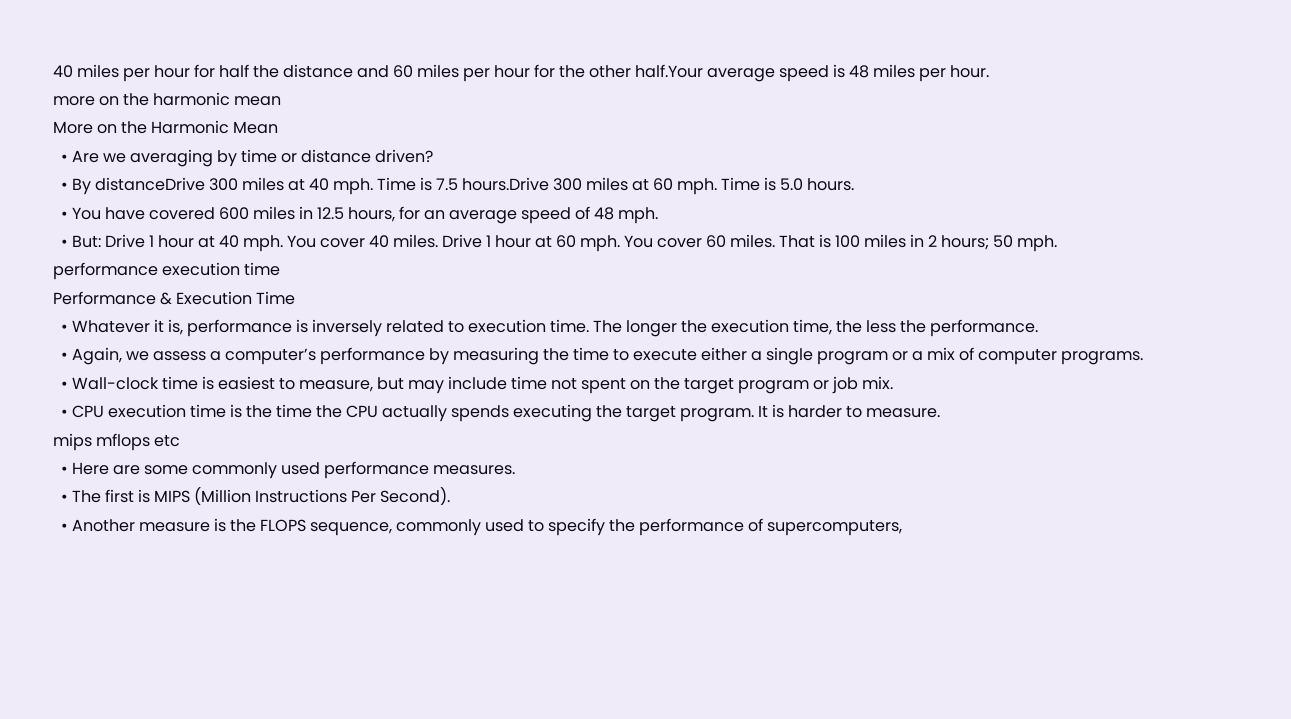40 miles per hour for half the distance and 60 miles per hour for the other half.Your average speed is 48 miles per hour.
more on the harmonic mean
More on the Harmonic Mean
  • Are we averaging by time or distance driven?
  • By distanceDrive 300 miles at 40 mph. Time is 7.5 hours.Drive 300 miles at 60 mph. Time is 5.0 hours.
  • You have covered 600 miles in 12.5 hours, for an average speed of 48 mph.
  • But: Drive 1 hour at 40 mph. You cover 40 miles. Drive 1 hour at 60 mph. You cover 60 miles. That is 100 miles in 2 hours; 50 mph.
performance execution time
Performance & Execution Time
  • Whatever it is, performance is inversely related to execution time. The longer the execution time, the less the performance.
  • Again, we assess a computer’s performance by measuring the time to execute either a single program or a mix of computer programs.
  • Wall-clock time is easiest to measure, but may include time not spent on the target program or job mix.
  • CPU execution time is the time the CPU actually spends executing the target program. It is harder to measure.
mips mflops etc
  • Here are some commonly used performance measures.
  • The first is MIPS (Million Instructions Per Second).
  • Another measure is the FLOPS sequence, commonly used to specify the performance of supercomputers,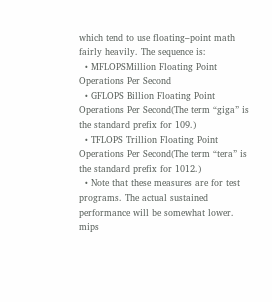which tend to use floating–point math fairly heavily. The sequence is:
  • MFLOPSMillion Floating Point Operations Per Second
  • GFLOPS Billion Floating Point Operations Per Second(The term “giga” is the standard prefix for 109.)
  • TFLOPS Trillion Floating Point Operations Per Second(The term “tera” is the standard prefix for 1012.)
  • Note that these measures are for test programs. The actual sustained performance will be somewhat lower.
mips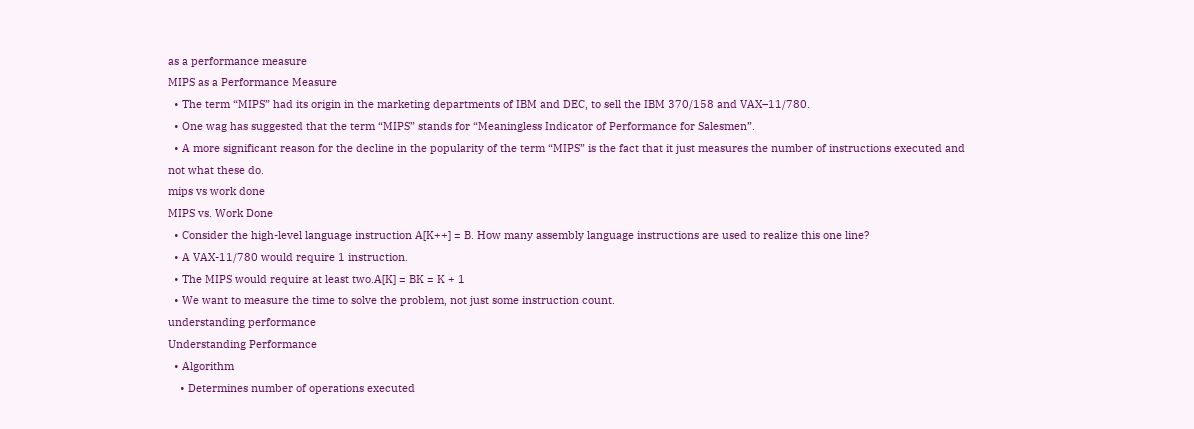as a performance measure
MIPS as a Performance Measure
  • The term “MIPS” had its origin in the marketing departments of IBM and DEC, to sell the IBM 370/158 and VAX–11/780.
  • One wag has suggested that the term “MIPS” stands for “Meaningless Indicator of Performance for Salesmen”.
  • A more significant reason for the decline in the popularity of the term “MIPS” is the fact that it just measures the number of instructions executed and not what these do.
mips vs work done
MIPS vs. Work Done
  • Consider the high-level language instruction A[K++] = B. How many assembly language instructions are used to realize this one line?
  • A VAX-11/780 would require 1 instruction.
  • The MIPS would require at least two.A[K] = BK = K + 1
  • We want to measure the time to solve the problem, not just some instruction count.
understanding performance
Understanding Performance
  • Algorithm
    • Determines number of operations executed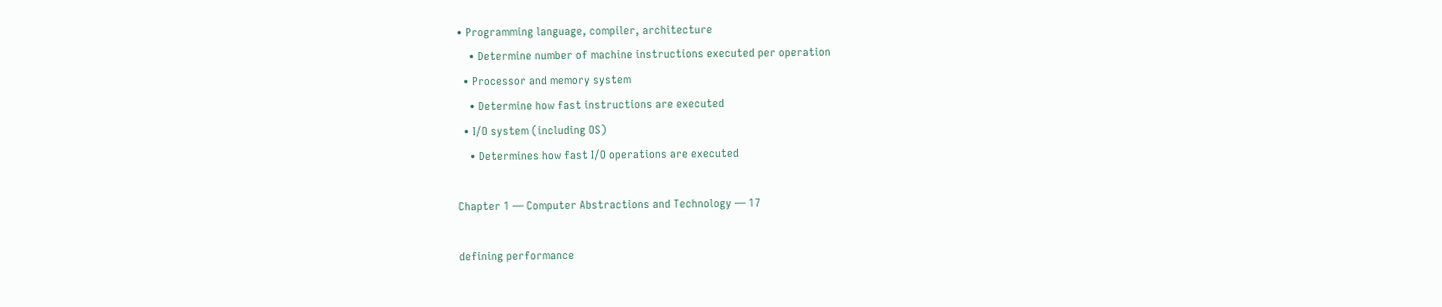• Programming language, compiler, architecture
    • Determine number of machine instructions executed per operation
  • Processor and memory system
    • Determine how fast instructions are executed
  • I/O system (including OS)
    • Determines how fast I/O operations are executed

Chapter 1 — Computer Abstractions and Technology — 17

defining performance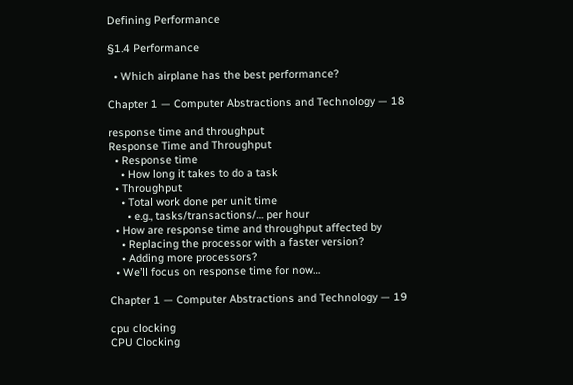Defining Performance

§1.4 Performance

  • Which airplane has the best performance?

Chapter 1 — Computer Abstractions and Technology — 18

response time and throughput
Response Time and Throughput
  • Response time
    • How long it takes to do a task
  • Throughput
    • Total work done per unit time
      • e.g., tasks/transactions/… per hour
  • How are response time and throughput affected by
    • Replacing the processor with a faster version?
    • Adding more processors?
  • We’ll focus on response time for now…

Chapter 1 — Computer Abstractions and Technology — 19

cpu clocking
CPU Clocking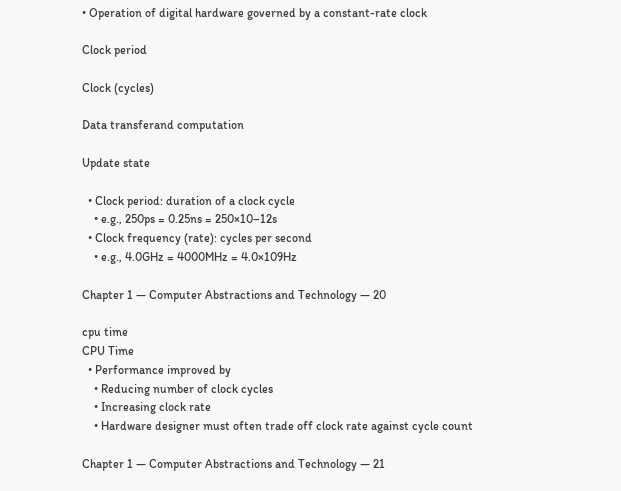• Operation of digital hardware governed by a constant-rate clock

Clock period

Clock (cycles)

Data transferand computation

Update state

  • Clock period: duration of a clock cycle
    • e.g., 250ps = 0.25ns = 250×10–12s
  • Clock frequency (rate): cycles per second
    • e.g., 4.0GHz = 4000MHz = 4.0×109Hz

Chapter 1 — Computer Abstractions and Technology — 20

cpu time
CPU Time
  • Performance improved by
    • Reducing number of clock cycles
    • Increasing clock rate
    • Hardware designer must often trade off clock rate against cycle count

Chapter 1 — Computer Abstractions and Technology — 21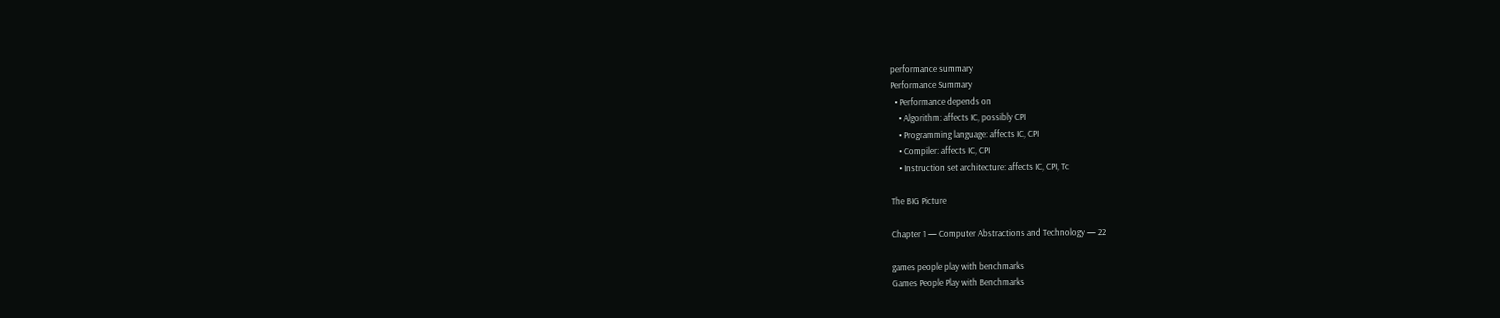performance summary
Performance Summary
  • Performance depends on
    • Algorithm: affects IC, possibly CPI
    • Programming language: affects IC, CPI
    • Compiler: affects IC, CPI
    • Instruction set architecture: affects IC, CPI, Tc

The BIG Picture

Chapter 1 — Computer Abstractions and Technology — 22

games people play with benchmarks
Games People Play with Benchmarks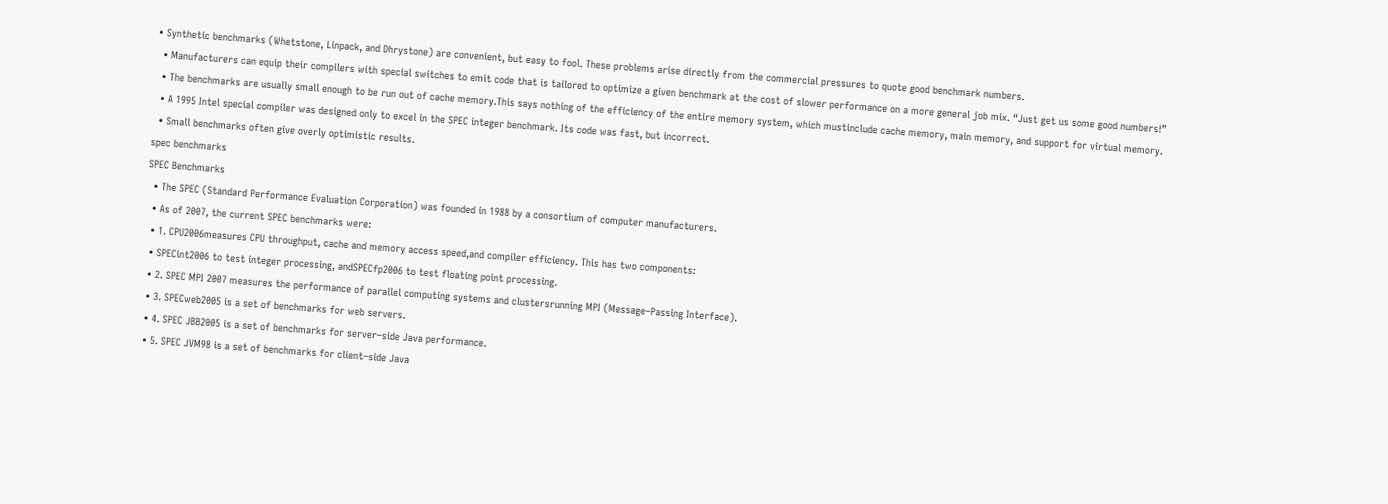• Synthetic benchmarks (Whetstone, Linpack, and Dhrystone) are convenient, but easy to fool. These problems arise directly from the commercial pressures to quote good benchmark numbers.
  • Manufacturers can equip their compilers with special switches to emit code that is tailored to optimize a given benchmark at the cost of slower performance on a more general job mix. “Just get us some good numbers!”
  • The benchmarks are usually small enough to be run out of cache memory.This says nothing of the efficiency of the entire memory system, which mustinclude cache memory, main memory, and support for virtual memory.
  • A 1995 Intel special compiler was designed only to excel in the SPEC integer benchmark. Its code was fast, but incorrect.
  • Small benchmarks often give overly optimistic results.
spec benchmarks
SPEC Benchmarks
  • The SPEC (Standard Performance Evaluation Corporation) was founded in 1988 by a consortium of computer manufacturers.
  • As of 2007, the current SPEC benchmarks were:
  • 1. CPU2006measures CPU throughput, cache and memory access speed,and compiler efficiency. This has two components:
  • SPECint2006 to test integer processing, andSPECfp2006 to test floating point processing.
  • 2. SPEC MPI 2007 measures the performance of parallel computing systems and clustersrunning MPI (Message–Passing Interface).
  • 3. SPECweb2005 is a set of benchmarks for web servers.
  • 4. SPEC JBB2005 is a set of benchmarks for server–side Java performance.
  • 5. SPEC JVM98 is a set of benchmarks for client–side Java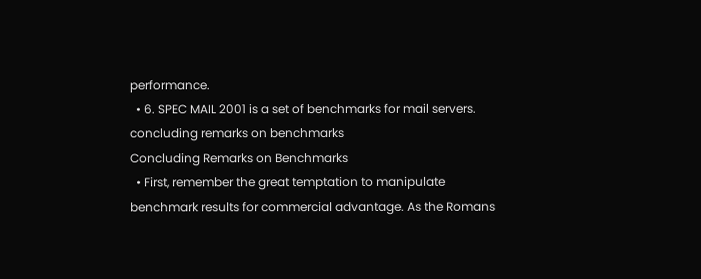performance.
  • 6. SPEC MAIL 2001 is a set of benchmarks for mail servers.
concluding remarks on benchmarks
Concluding Remarks on Benchmarks
  • First, remember the great temptation to manipulate benchmark results for commercial advantage. As the Romans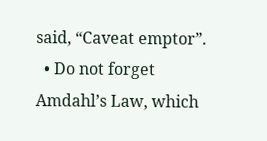said, “Caveat emptor”.
  • Do not forget Amdahl’s Law, which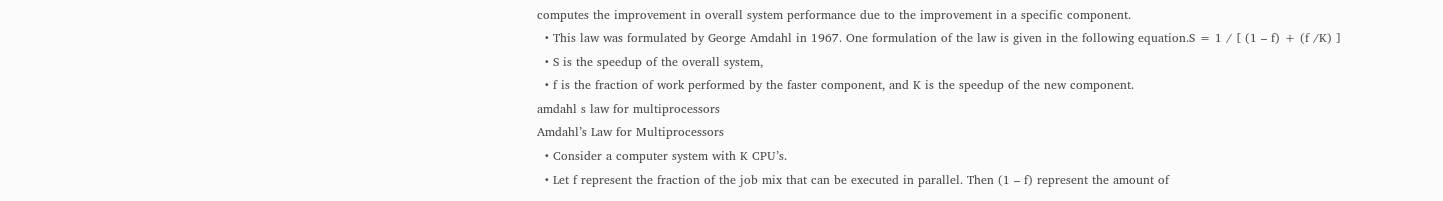computes the improvement in overall system performance due to the improvement in a specific component.
  • This law was formulated by George Amdahl in 1967. One formulation of the law is given in the following equation.S = 1 / [ (1 – f) + (f /K) ]
  • S is the speedup of the overall system,
  • f is the fraction of work performed by the faster component, and K is the speedup of the new component.
amdahl s law for multiprocessors
Amdahl’s Law for Multiprocessors
  • Consider a computer system with K CPU’s.
  • Let f represent the fraction of the job mix that can be executed in parallel. Then (1 – f) represent the amount of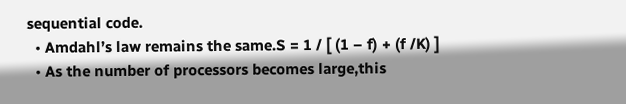sequential code.
  • Amdahl’s law remains the same.S = 1 / [ (1 – f) + (f /K) ]
  • As the number of processors becomes large,this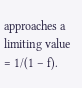approaches a limiting value = 1/(1 – f).